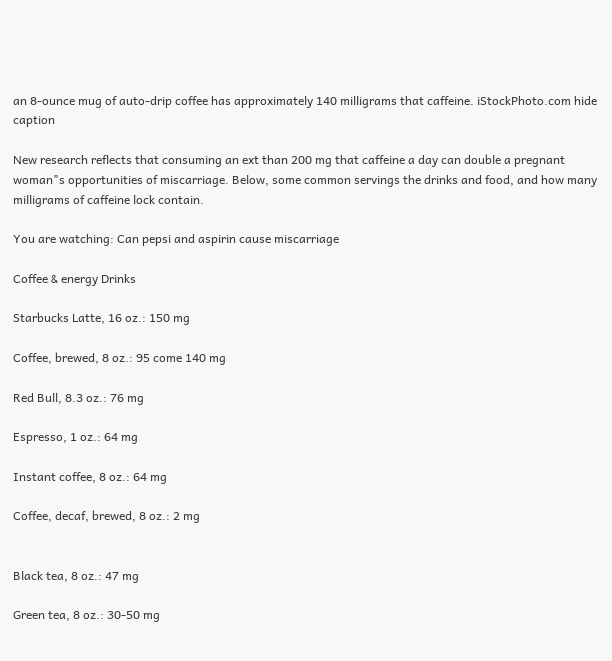an 8-ounce mug of auto-drip coffee has approximately 140 milligrams that caffeine. iStockPhoto.com hide caption

New research reflects that consuming an ext than 200 mg that caffeine a day can double a pregnant woman"s opportunities of miscarriage. Below, some common servings the drinks and food, and how many milligrams of caffeine lock contain.

You are watching: Can pepsi and aspirin cause miscarriage

Coffee & energy Drinks

Starbucks Latte, 16 oz.: 150 mg

Coffee, brewed, 8 oz.: 95 come 140 mg

Red Bull, 8.3 oz.: 76 mg

Espresso, 1 oz.: 64 mg

Instant coffee, 8 oz.: 64 mg

Coffee, decaf, brewed, 8 oz.: 2 mg


Black tea, 8 oz.: 47 mg

Green tea, 8 oz.: 30-50 mg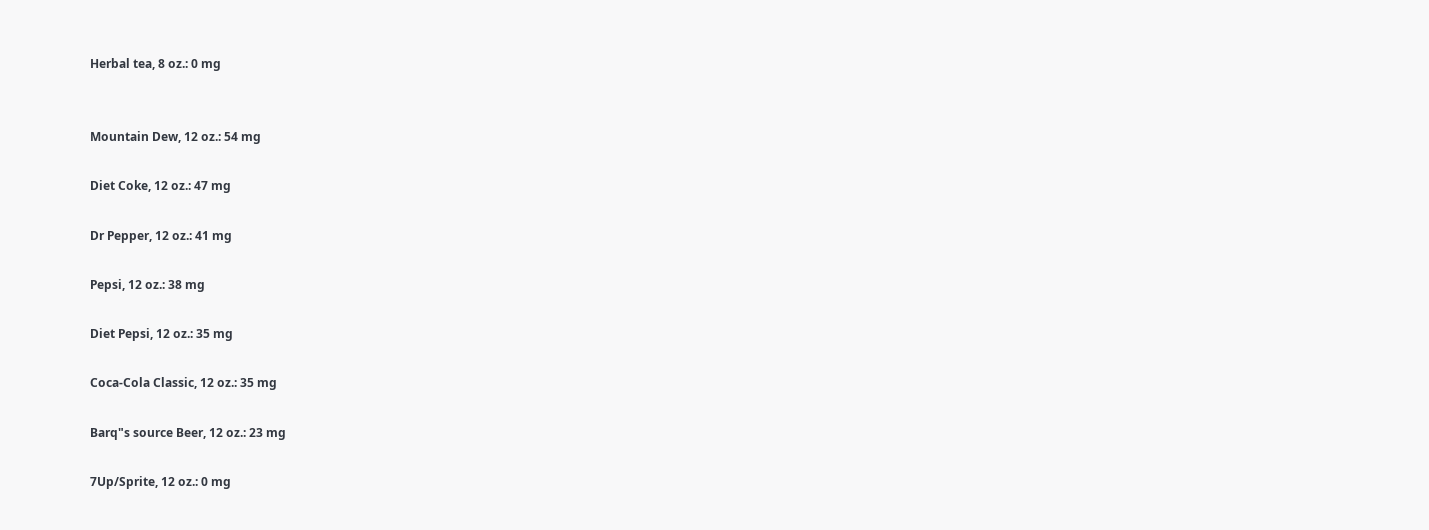Herbal tea, 8 oz.: 0 mg


Mountain Dew, 12 oz.: 54 mg

Diet Coke, 12 oz.: 47 mg

Dr Pepper, 12 oz.: 41 mg

Pepsi, 12 oz.: 38 mg

Diet Pepsi, 12 oz.: 35 mg

Coca-Cola Classic, 12 oz.: 35 mg

Barq"s source Beer, 12 oz.: 23 mg

7Up/Sprite, 12 oz.: 0 mg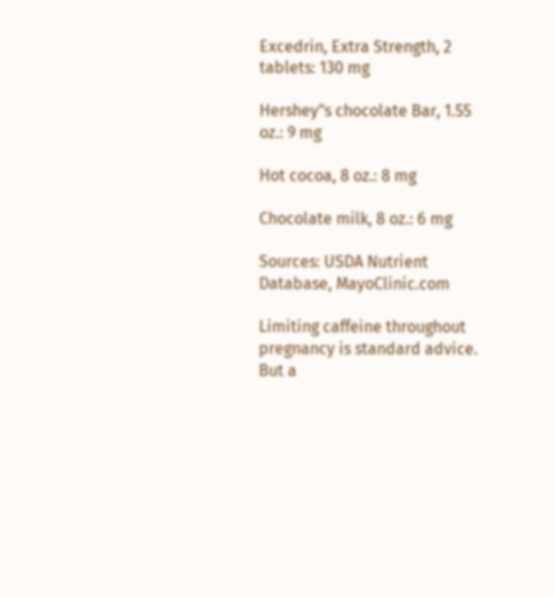Excedrin, Extra Strength, 2 tablets: 130 mg

Hershey"s chocolate Bar, 1.55 oz.: 9 mg

Hot cocoa, 8 oz.: 8 mg

Chocolate milk, 8 oz.: 6 mg

Sources: USDA Nutrient Database, MayoClinic.com

Limiting caffeine throughout pregnancy is standard advice. But a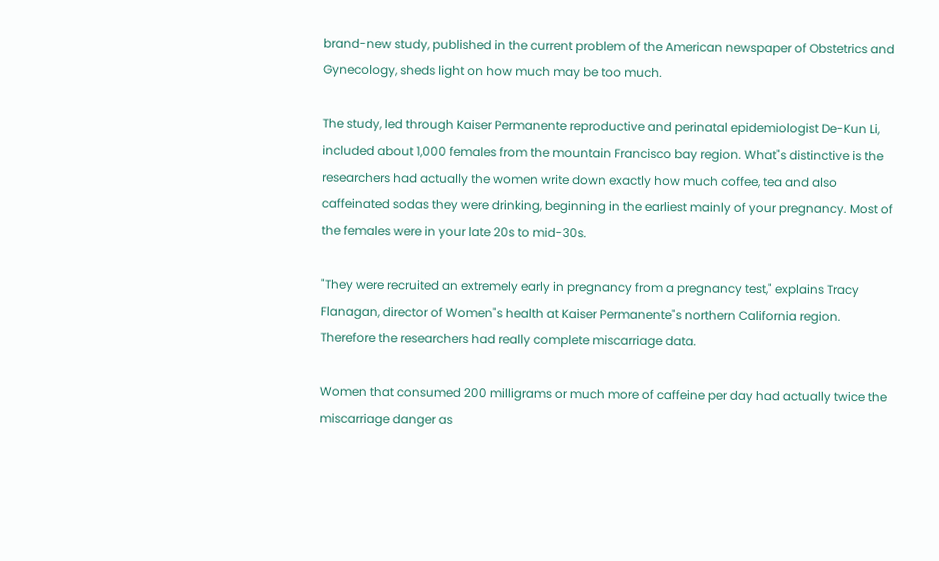brand-new study, published in the current problem of the American newspaper of Obstetrics and Gynecology, sheds light on how much may be too much.

The study, led through Kaiser Permanente reproductive and perinatal epidemiologist De-Kun Li, included about 1,000 females from the mountain Francisco bay region. What"s distinctive is the researchers had actually the women write down exactly how much coffee, tea and also caffeinated sodas they were drinking, beginning in the earliest mainly of your pregnancy. Most of the females were in your late 20s to mid-30s.

"They were recruited an extremely early in pregnancy from a pregnancy test," explains Tracy Flanagan, director of Women"s health at Kaiser Permanente"s northern California region. Therefore the researchers had really complete miscarriage data.

Women that consumed 200 milligrams or much more of caffeine per day had actually twice the miscarriage danger as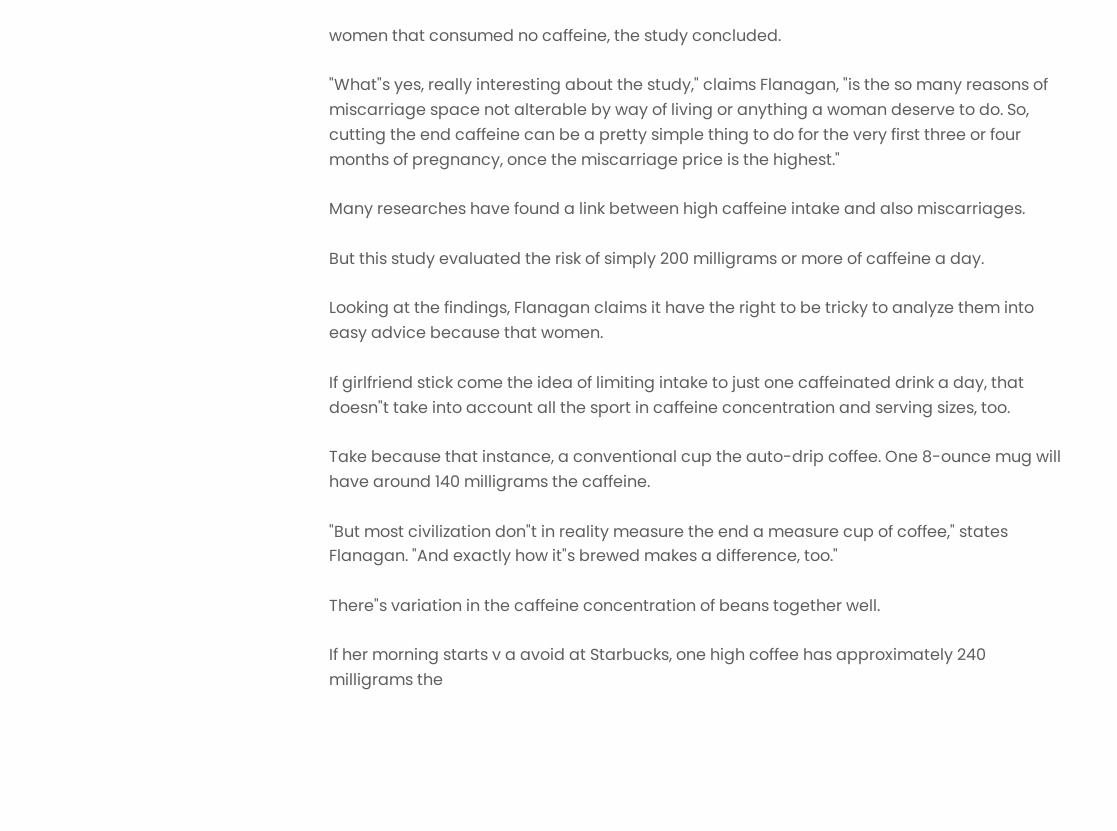women that consumed no caffeine, the study concluded.

"What"s yes, really interesting about the study," claims Flanagan, "is the so many reasons of miscarriage space not alterable by way of living or anything a woman deserve to do. So, cutting the end caffeine can be a pretty simple thing to do for the very first three or four months of pregnancy, once the miscarriage price is the highest."

Many researches have found a link between high caffeine intake and also miscarriages.

But this study evaluated the risk of simply 200 milligrams or more of caffeine a day.

Looking at the findings, Flanagan claims it have the right to be tricky to analyze them into easy advice because that women.

If girlfriend stick come the idea of limiting intake to just one caffeinated drink a day, that doesn"t take into account all the sport in caffeine concentration and serving sizes, too.

Take because that instance, a conventional cup the auto-drip coffee. One 8-ounce mug will have around 140 milligrams the caffeine.

"But most civilization don"t in reality measure the end a measure cup of coffee," states Flanagan. "And exactly how it"s brewed makes a difference, too."

There"s variation in the caffeine concentration of beans together well.

If her morning starts v a avoid at Starbucks, one high coffee has approximately 240 milligrams the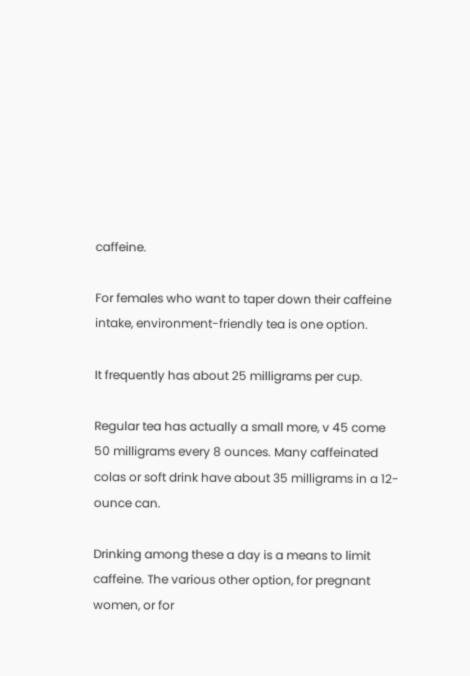caffeine.

For females who want to taper down their caffeine intake, environment-friendly tea is one option.

It frequently has about 25 milligrams per cup.

Regular tea has actually a small more, v 45 come 50 milligrams every 8 ounces. Many caffeinated colas or soft drink have about 35 milligrams in a 12-ounce can.

Drinking among these a day is a means to limit caffeine. The various other option, for pregnant women, or for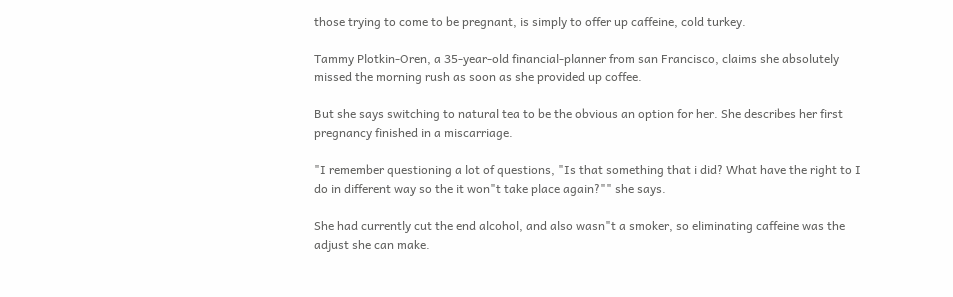those trying to come to be pregnant, is simply to offer up caffeine, cold turkey.

Tammy Plotkin-Oren, a 35-year-old financial-planner from san Francisco, claims she absolutely missed the morning rush as soon as she provided up coffee.

But she says switching to natural tea to be the obvious an option for her. She describes her first pregnancy finished in a miscarriage.

"I remember questioning a lot of questions, "Is that something that i did? What have the right to I do in different way so the it won"t take place again?"" she says.

She had currently cut the end alcohol, and also wasn"t a smoker, so eliminating caffeine was the adjust she can make.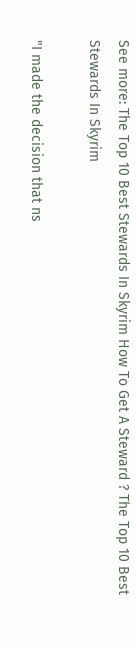See more: The Top 10 Best Stewards In Skyrim How To Get A Steward ? The Top 10 Best Stewards In Skyrim

"I made the decision that ns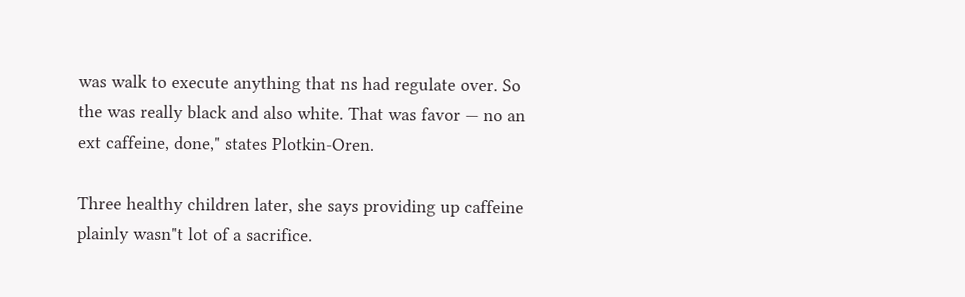was walk to execute anything that ns had regulate over. So the was really black and also white. That was favor — no an ext caffeine, done," states Plotkin-Oren.

Three healthy children later, she says providing up caffeine plainly wasn"t lot of a sacrifice.